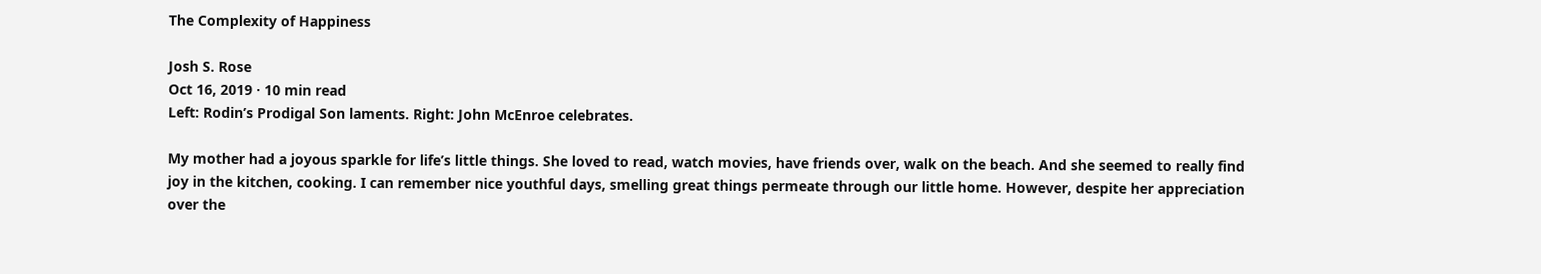The Complexity of Happiness

Josh S. Rose
Oct 16, 2019 · 10 min read
Left: Rodin’s Prodigal Son laments. Right: John McEnroe celebrates.

My mother had a joyous sparkle for life’s little things. She loved to read, watch movies, have friends over, walk on the beach. And she seemed to really find joy in the kitchen, cooking. I can remember nice youthful days, smelling great things permeate through our little home. However, despite her appreciation over the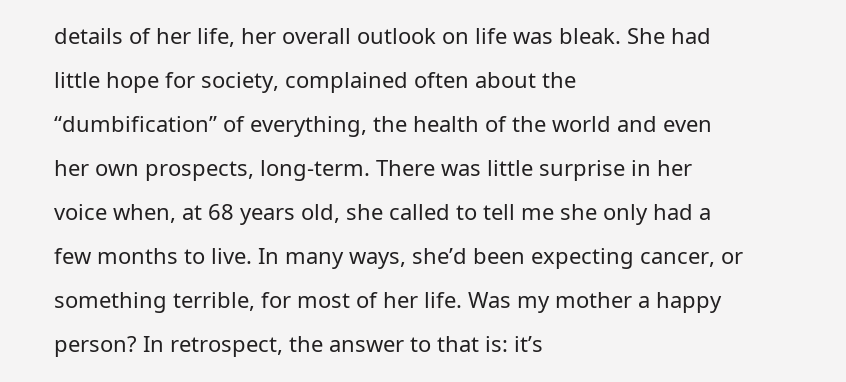details of her life, her overall outlook on life was bleak. She had little hope for society, complained often about the “dumbification” of everything, the health of the world and even her own prospects, long-term. There was little surprise in her voice when, at 68 years old, she called to tell me she only had a few months to live. In many ways, she’d been expecting cancer, or something terrible, for most of her life. Was my mother a happy person? In retrospect, the answer to that is: it’s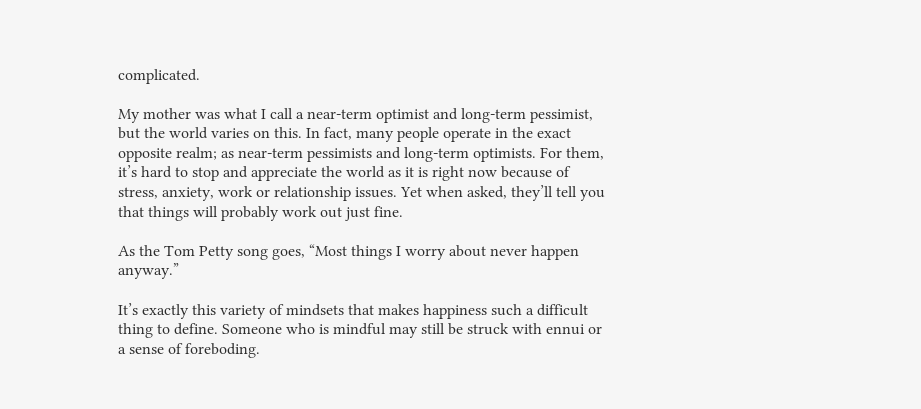complicated.

My mother was what I call a near-term optimist and long-term pessimist, but the world varies on this. In fact, many people operate in the exact opposite realm; as near-term pessimists and long-term optimists. For them, it’s hard to stop and appreciate the world as it is right now because of stress, anxiety, work or relationship issues. Yet when asked, they’ll tell you that things will probably work out just fine.

As the Tom Petty song goes, “Most things I worry about never happen anyway.”

It’s exactly this variety of mindsets that makes happiness such a difficult thing to define. Someone who is mindful may still be struck with ennui or a sense of foreboding.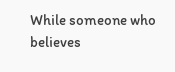While someone who believes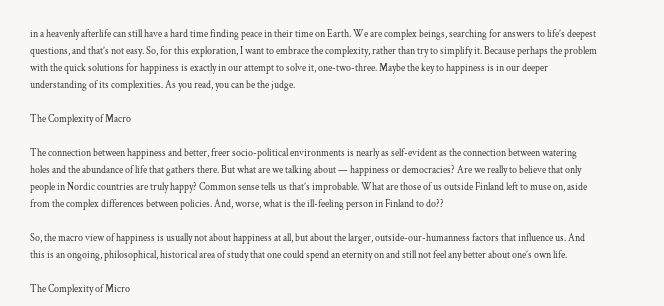in a heavenly afterlife can still have a hard time finding peace in their time on Earth. We are complex beings, searching for answers to life’s deepest questions, and that’s not easy. So, for this exploration, I want to embrace the complexity, rather than try to simplify it. Because perhaps the problem with the quick solutions for happiness is exactly in our attempt to solve it, one-two-three. Maybe the key to happiness is in our deeper understanding of its complexities. As you read, you can be the judge.

The Complexity of Macro

The connection between happiness and better, freer socio-political environments is nearly as self-evident as the connection between watering holes and the abundance of life that gathers there. But what are we talking about — happiness or democracies? Are we really to believe that only people in Nordic countries are truly happy? Common sense tells us that’s improbable. What are those of us outside Finland left to muse on, aside from the complex differences between policies. And, worse, what is the ill-feeling person in Finland to do??

So, the macro view of happiness is usually not about happiness at all, but about the larger, outside-our-humanness factors that influence us. And this is an ongoing, philosophical, historical area of study that one could spend an eternity on and still not feel any better about one’s own life.

The Complexity of Micro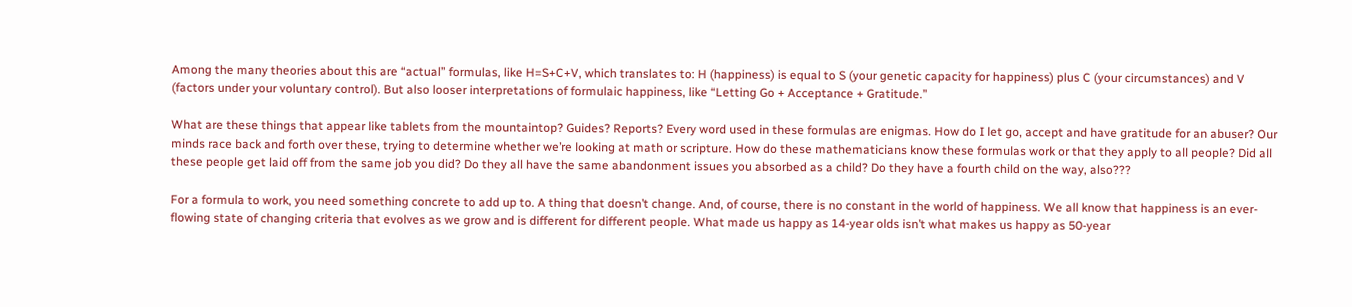Among the many theories about this are “actual” formulas, like H=S+C+V, which translates to: H (happiness) is equal to S (your genetic capacity for happiness) plus C (your circumstances) and V (factors under your voluntary control). But also looser interpretations of formulaic happiness, like “Letting Go + Acceptance + Gratitude.”

What are these things that appear like tablets from the mountaintop? Guides? Reports? Every word used in these formulas are enigmas. How do I let go, accept and have gratitude for an abuser? Our minds race back and forth over these, trying to determine whether we’re looking at math or scripture. How do these mathematicians know these formulas work or that they apply to all people? Did all these people get laid off from the same job you did? Do they all have the same abandonment issues you absorbed as a child? Do they have a fourth child on the way, also???

For a formula to work, you need something concrete to add up to. A thing that doesn’t change. And, of course, there is no constant in the world of happiness. We all know that happiness is an ever-flowing state of changing criteria that evolves as we grow and is different for different people. What made us happy as 14-year olds isn’t what makes us happy as 50-year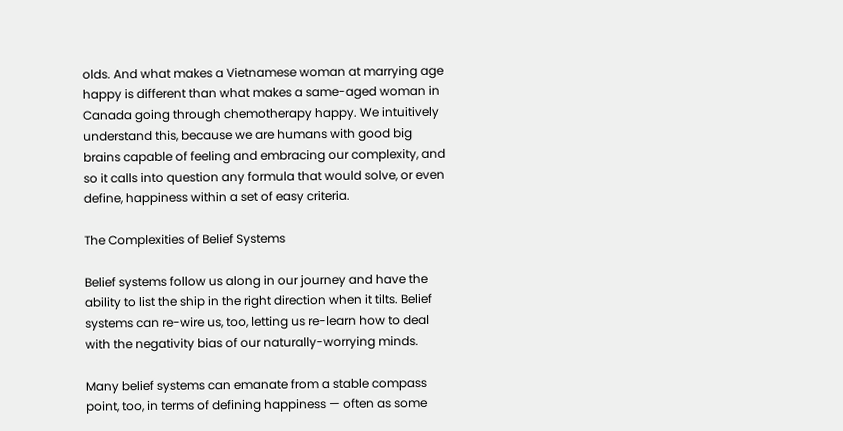olds. And what makes a Vietnamese woman at marrying age happy is different than what makes a same-aged woman in Canada going through chemotherapy happy. We intuitively understand this, because we are humans with good big brains capable of feeling and embracing our complexity, and so it calls into question any formula that would solve, or even define, happiness within a set of easy criteria.

The Complexities of Belief Systems

Belief systems follow us along in our journey and have the ability to list the ship in the right direction when it tilts. Belief systems can re-wire us, too, letting us re-learn how to deal with the negativity bias of our naturally-worrying minds.

Many belief systems can emanate from a stable compass point, too, in terms of defining happiness — often as some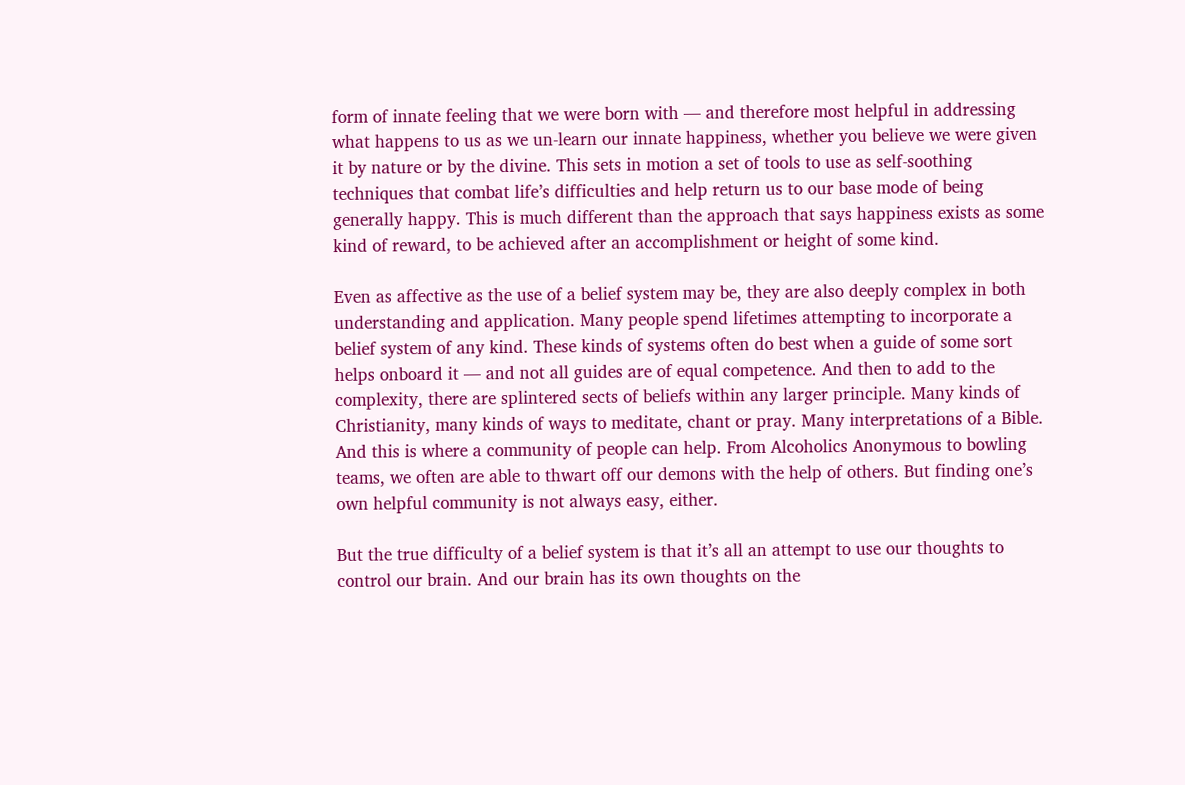form of innate feeling that we were born with — and therefore most helpful in addressing what happens to us as we un-learn our innate happiness, whether you believe we were given it by nature or by the divine. This sets in motion a set of tools to use as self-soothing techniques that combat life’s difficulties and help return us to our base mode of being generally happy. This is much different than the approach that says happiness exists as some kind of reward, to be achieved after an accomplishment or height of some kind.

Even as affective as the use of a belief system may be, they are also deeply complex in both understanding and application. Many people spend lifetimes attempting to incorporate a belief system of any kind. These kinds of systems often do best when a guide of some sort helps onboard it — and not all guides are of equal competence. And then to add to the complexity, there are splintered sects of beliefs within any larger principle. Many kinds of Christianity, many kinds of ways to meditate, chant or pray. Many interpretations of a Bible. And this is where a community of people can help. From Alcoholics Anonymous to bowling teams, we often are able to thwart off our demons with the help of others. But finding one’s own helpful community is not always easy, either.

But the true difficulty of a belief system is that it’s all an attempt to use our thoughts to control our brain. And our brain has its own thoughts on the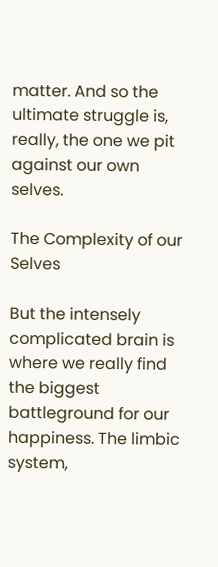matter. And so the ultimate struggle is, really, the one we pit against our own selves.

The Complexity of our Selves

But the intensely complicated brain is where we really find the biggest battleground for our happiness. The limbic system,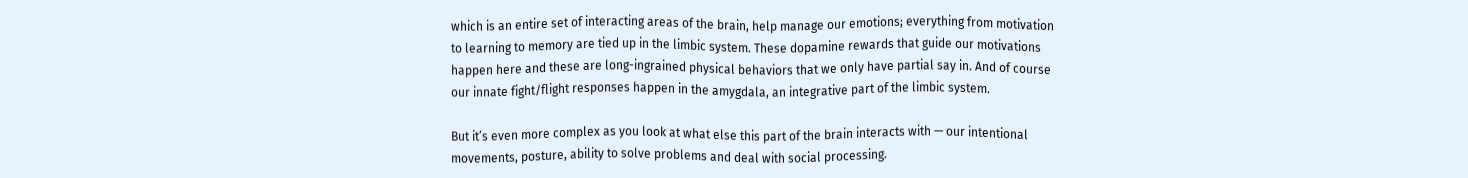which is an entire set of interacting areas of the brain, help manage our emotions; everything from motivation to learning to memory are tied up in the limbic system. These dopamine rewards that guide our motivations happen here and these are long-ingrained physical behaviors that we only have partial say in. And of course our innate fight/flight responses happen in the amygdala, an integrative part of the limbic system.

But it’s even more complex as you look at what else this part of the brain interacts with — our intentional movements, posture, ability to solve problems and deal with social processing.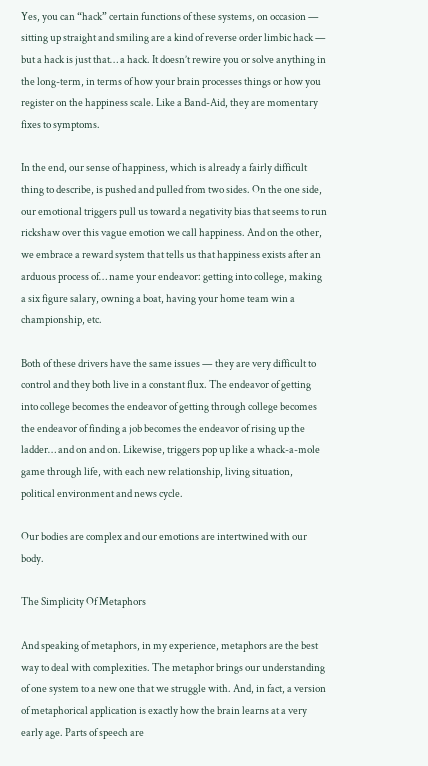Yes, you can “hack” certain functions of these systems, on occasion — sitting up straight and smiling are a kind of reverse order limbic hack — but a hack is just that… a hack. It doesn’t rewire you or solve anything in the long-term, in terms of how your brain processes things or how you register on the happiness scale. Like a Band-Aid, they are momentary fixes to symptoms.

In the end, our sense of happiness, which is already a fairly difficult thing to describe, is pushed and pulled from two sides. On the one side, our emotional triggers pull us toward a negativity bias that seems to run rickshaw over this vague emotion we call happiness. And on the other, we embrace a reward system that tells us that happiness exists after an arduous process of… name your endeavor: getting into college, making a six figure salary, owning a boat, having your home team win a championship, etc.

Both of these drivers have the same issues — they are very difficult to control and they both live in a constant flux. The endeavor of getting into college becomes the endeavor of getting through college becomes the endeavor of finding a job becomes the endeavor of rising up the ladder… and on and on. Likewise, triggers pop up like a whack-a-mole game through life, with each new relationship, living situation, political environment and news cycle.

Our bodies are complex and our emotions are intertwined with our body.

The Simplicity Of Metaphors

And speaking of metaphors, in my experience, metaphors are the best way to deal with complexities. The metaphor brings our understanding of one system to a new one that we struggle with. And, in fact, a version of metaphorical application is exactly how the brain learns at a very early age. Parts of speech are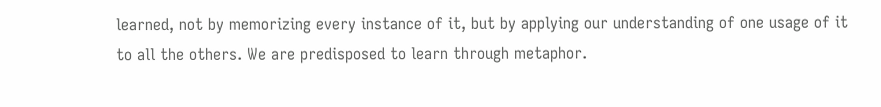learned, not by memorizing every instance of it, but by applying our understanding of one usage of it to all the others. We are predisposed to learn through metaphor.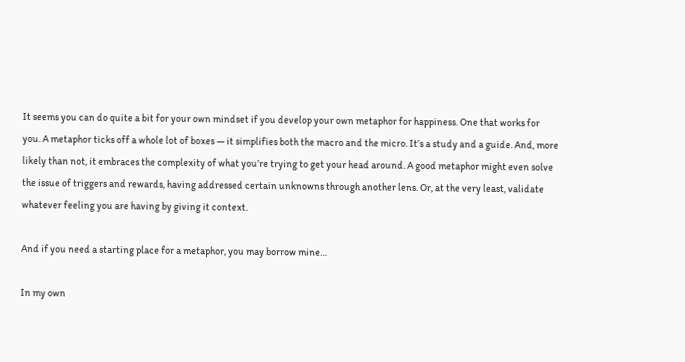It seems you can do quite a bit for your own mindset if you develop your own metaphor for happiness. One that works for you. A metaphor ticks off a whole lot of boxes — it simplifies both the macro and the micro. It’s a study and a guide. And, more likely than not, it embraces the complexity of what you’re trying to get your head around. A good metaphor might even solve the issue of triggers and rewards, having addressed certain unknowns through another lens. Or, at the very least, validate whatever feeling you are having by giving it context.

And if you need a starting place for a metaphor, you may borrow mine…

In my own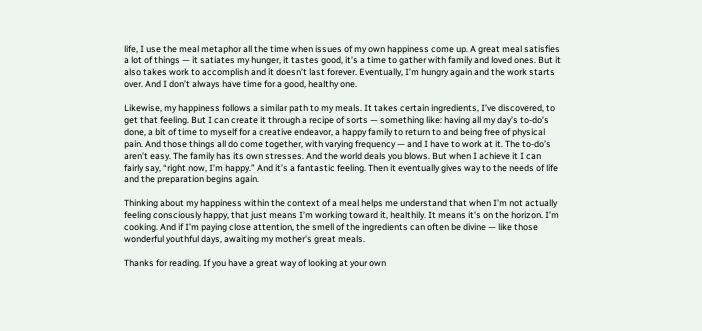life, I use the meal metaphor all the time when issues of my own happiness come up. A great meal satisfies a lot of things — it satiates my hunger, it tastes good, it’s a time to gather with family and loved ones. But it also takes work to accomplish and it doesn’t last forever. Eventually, I’m hungry again and the work starts over. And I don’t always have time for a good, healthy one.

Likewise, my happiness follows a similar path to my meals. It takes certain ingredients, I’ve discovered, to get that feeling. But I can create it through a recipe of sorts — something like: having all my day’s to-do’s done, a bit of time to myself for a creative endeavor, a happy family to return to and being free of physical pain. And those things all do come together, with varying frequency — and I have to work at it. The to-do’s aren’t easy. The family has its own stresses. And the world deals you blows. But when I achieve it I can fairly say, “right now, I’m happy.” And it’s a fantastic feeling. Then it eventually gives way to the needs of life and the preparation begins again.

Thinking about my happiness within the context of a meal helps me understand that when I’m not actually feeling consciously happy, that just means I’m working toward it, healthily. It means it’s on the horizon. I’m cooking. And if I’m paying close attention, the smell of the ingredients can often be divine — like those wonderful youthful days, awaiting my mother’s great meals.

Thanks for reading. If you have a great way of looking at your own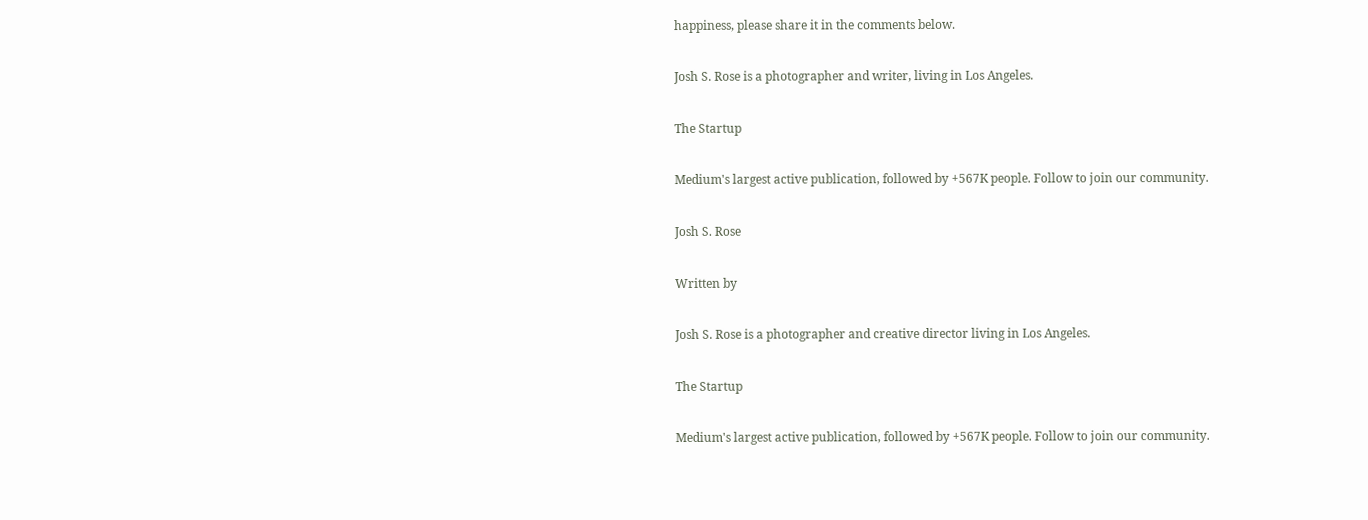happiness, please share it in the comments below.

Josh S. Rose is a photographer and writer, living in Los Angeles.

The Startup

Medium's largest active publication, followed by +567K people. Follow to join our community.

Josh S. Rose

Written by

Josh S. Rose is a photographer and creative director living in Los Angeles.

The Startup

Medium's largest active publication, followed by +567K people. Follow to join our community.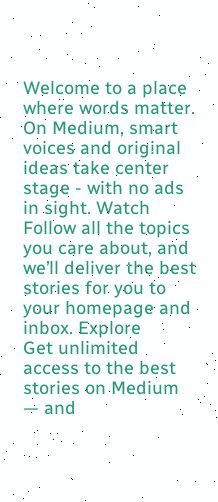Welcome to a place where words matter. On Medium, smart voices and original ideas take center stage - with no ads in sight. Watch
Follow all the topics you care about, and we’ll deliver the best stories for you to your homepage and inbox. Explore
Get unlimited access to the best stories on Medium — and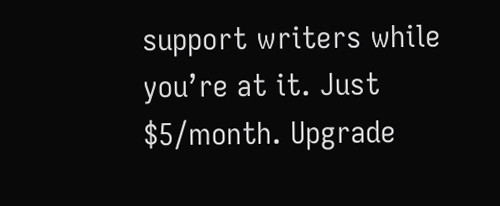support writers while you’re at it. Just $5/month. Upgrade